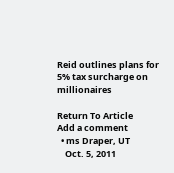Reid outlines plans for 5% tax surcharge on millionaires

Return To Article
Add a comment
  • ms Draper, UT
    Oct. 5, 2011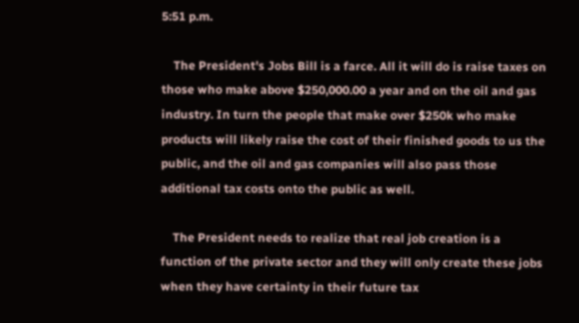5:51 p.m.

    The President's Jobs Bill is a farce. All it will do is raise taxes on those who make above $250,000.00 a year and on the oil and gas industry. In turn the people that make over $250k who make products will likely raise the cost of their finished goods to us the public, and the oil and gas companies will also pass those additional tax costs onto the public as well.

    The President needs to realize that real job creation is a function of the private sector and they will only create these jobs when they have certainty in their future tax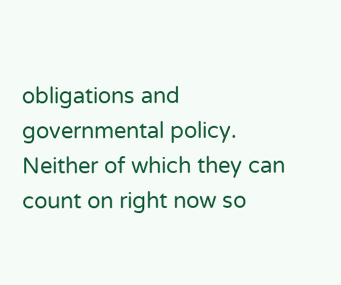obligations and governmental policy. Neither of which they can count on right now so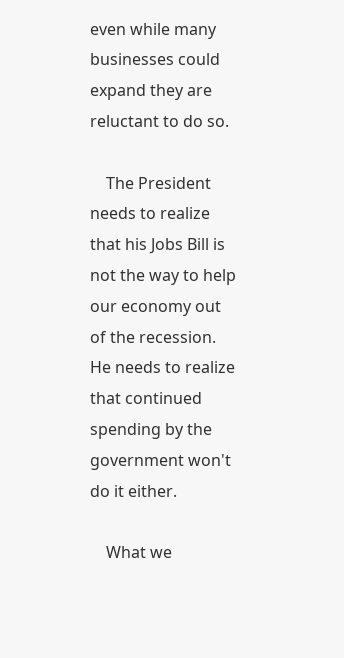even while many businesses could expand they are reluctant to do so.

    The President needs to realize that his Jobs Bill is not the way to help our economy out of the recession. He needs to realize that continued spending by the government won't do it either.

    What we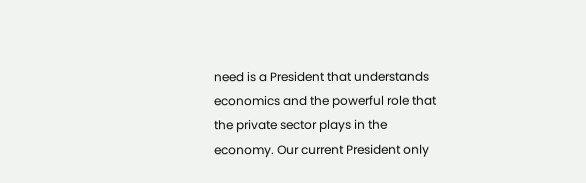need is a President that understands economics and the powerful role that the private sector plays in the economy. Our current President only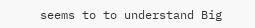seems to to understand Big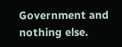Government and nothing else.